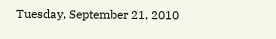Tuesday, September 21, 2010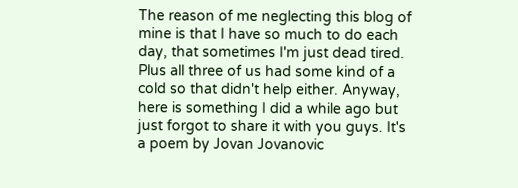The reason of me neglecting this blog of mine is that I have so much to do each day, that sometimes I'm just dead tired. Plus all three of us had some kind of a cold so that didn't help either. Anyway, here is something I did a while ago but just forgot to share it with you guys. It's a poem by Jovan Jovanovic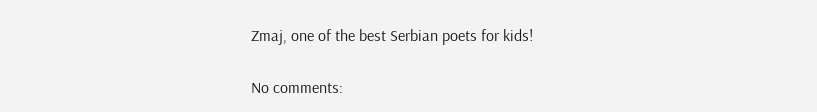Zmaj, one of the best Serbian poets for kids!

No comments: